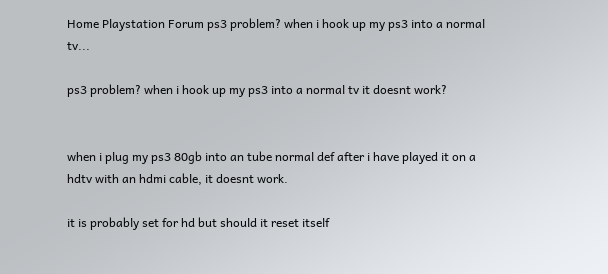Home Playstation Forum ps3 problem? when i hook up my ps3 into a normal tv...

ps3 problem? when i hook up my ps3 into a normal tv it doesnt work?


when i plug my ps3 80gb into an tube normal def after i have played it on a hdtv with an hdmi cable, it doesnt work.

it is probably set for hd but should it reset itself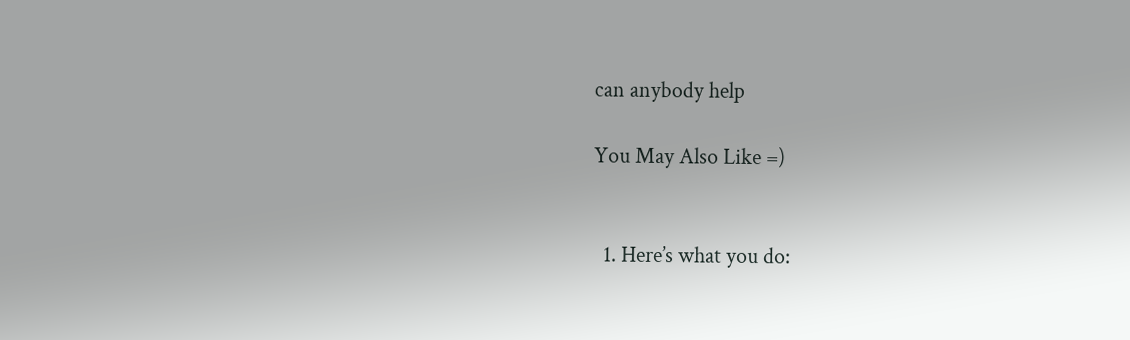can anybody help

You May Also Like =)


  1. Here’s what you do: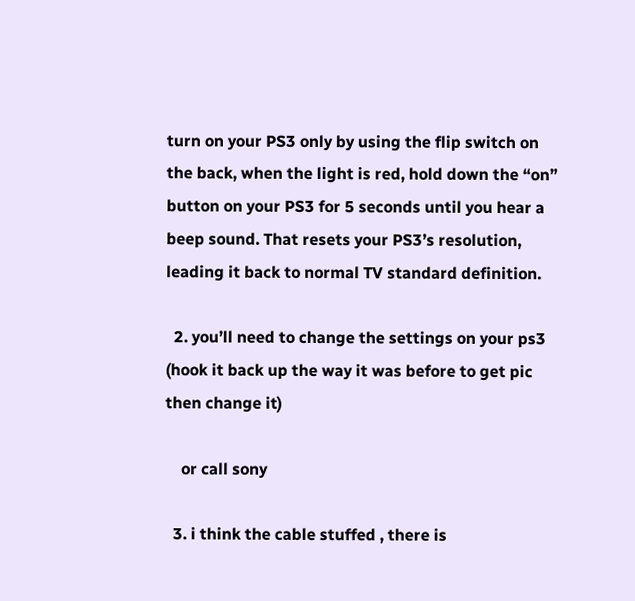turn on your PS3 only by using the flip switch on the back, when the light is red, hold down the “on” button on your PS3 for 5 seconds until you hear a beep sound. That resets your PS3’s resolution, leading it back to normal TV standard definition.

  2. you’ll need to change the settings on your ps3 (hook it back up the way it was before to get pic then change it)

    or call sony

  3. i think the cable stuffed , there is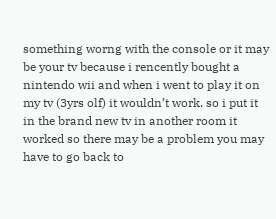something worng with the console or it may be your tv because i rencently bought a nintendo wii and when i went to play it on my tv (3yrs olf) it wouldn’t work. so i put it in the brand new tv in another room it worked so there may be a problem you may have to go back to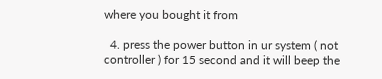where you bought it from

  4. press the power button in ur system ( not controller ) for 15 second and it will beep the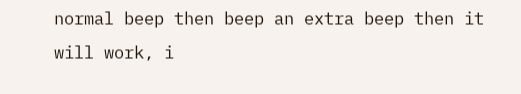normal beep then beep an extra beep then it will work, i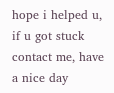hope i helped u, if u got stuck contact me, have a nice day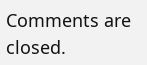Comments are closed.